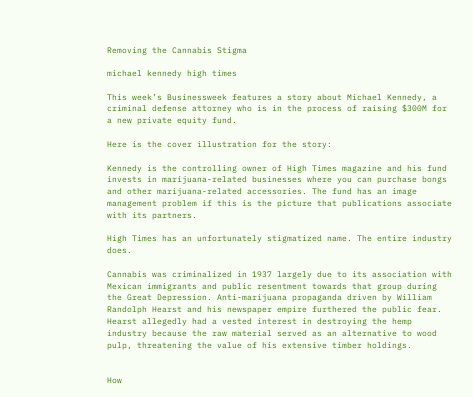Removing the Cannabis Stigma

michael kennedy high times

This week’s Businessweek features a story about Michael Kennedy, a criminal defense attorney who is in the process of raising $300M for a new private equity fund.

Here is the cover illustration for the story:

Kennedy is the controlling owner of High Times magazine and his fund invests in marijuana-related businesses where you can purchase bongs and other marijuana-related accessories. The fund has an image management problem if this is the picture that publications associate with its partners.

High Times has an unfortunately stigmatized name. The entire industry does.

Cannabis was criminalized in 1937 largely due to its association with Mexican immigrants and public resentment towards that group during the Great Depression. Anti-marijuana propaganda driven by William Randolph Hearst and his newspaper empire furthered the public fear. Hearst allegedly had a vested interest in destroying the hemp industry because the raw material served as an alternative to wood pulp, threatening the value of his extensive timber holdings.


How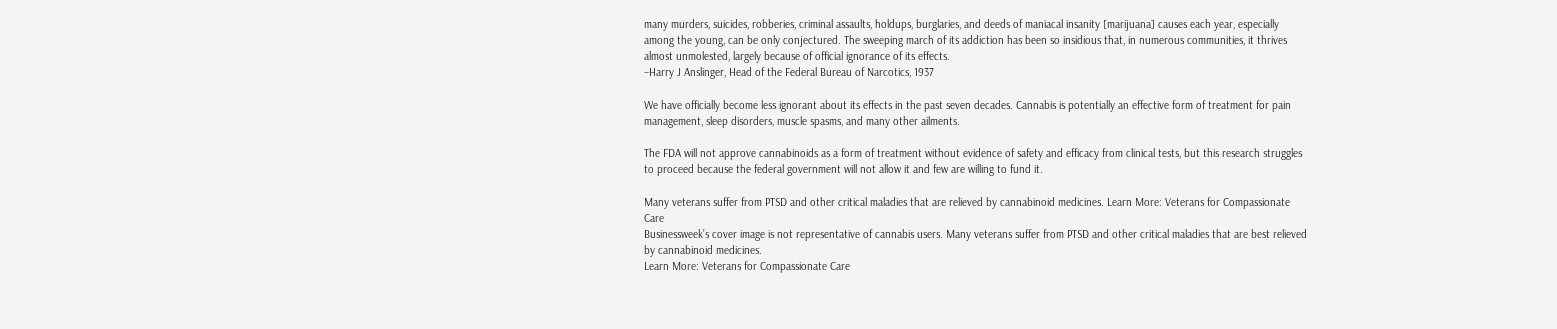many murders, suicides, robberies, criminal assaults, holdups, burglaries, and deeds of maniacal insanity [marijuana] causes each year, especially among the young, can be only conjectured. The sweeping march of its addiction has been so insidious that, in numerous communities, it thrives almost unmolested, largely because of official ignorance of its effects.
–Harry J Anslinger, Head of the Federal Bureau of Narcotics, 1937

We have officially become less ignorant about its effects in the past seven decades. Cannabis is potentially an effective form of treatment for pain management, sleep disorders, muscle spasms, and many other ailments.

The FDA will not approve cannabinoids as a form of treatment without evidence of safety and efficacy from clinical tests, but this research struggles to proceed because the federal government will not allow it and few are willing to fund it.

Many veterans suffer from PTSD and other critical maladies that are relieved by cannabinoid medicines. Learn More: Veterans for Compassionate Care
Businessweek’s cover image is not representative of cannabis users. Many veterans suffer from PTSD and other critical maladies that are best relieved by cannabinoid medicines.
Learn More: Veterans for Compassionate Care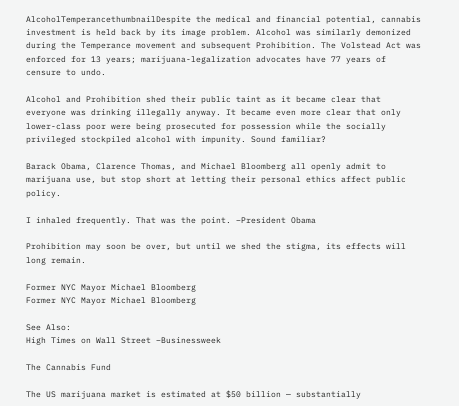AlcoholTemperancethumbnailDespite the medical and financial potential, cannabis investment is held back by its image problem. Alcohol was similarly demonized during the Temperance movement and subsequent Prohibition. The Volstead Act was enforced for 13 years; marijuana-legalization advocates have 77 years of censure to undo.

Alcohol and Prohibition shed their public taint as it became clear that everyone was drinking illegally anyway. It became even more clear that only lower-class poor were being prosecuted for possession while the socially privileged stockpiled alcohol with impunity. Sound familiar?

Barack Obama, Clarence Thomas, and Michael Bloomberg all openly admit to marijuana use, but stop short at letting their personal ethics affect public policy.

I inhaled frequently. That was the point. –President Obama

Prohibition may soon be over, but until we shed the stigma, its effects will long remain.

Former NYC Mayor Michael Bloomberg
Former NYC Mayor Michael Bloomberg

See Also:
High Times on Wall Street –Businessweek

The Cannabis Fund

The US marijuana market is estimated at $50 billion — substantially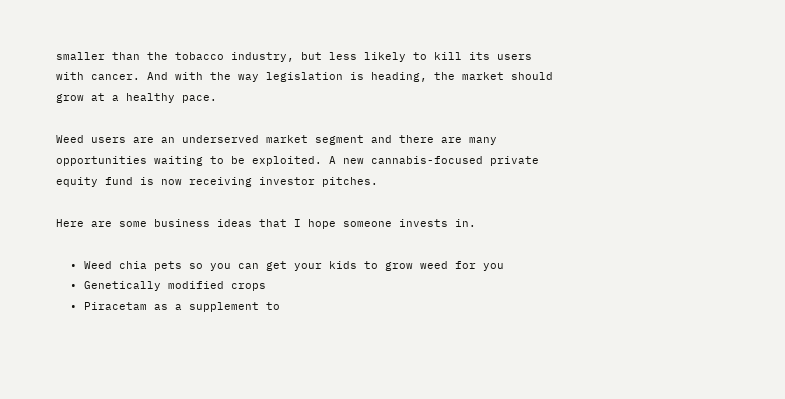smaller than the tobacco industry, but less likely to kill its users with cancer. And with the way legislation is heading, the market should grow at a healthy pace.

Weed users are an underserved market segment and there are many opportunities waiting to be exploited. A new cannabis-focused private equity fund is now receiving investor pitches.

Here are some business ideas that I hope someone invests in.

  • Weed chia pets so you can get your kids to grow weed for you
  • Genetically modified crops
  • Piracetam as a supplement to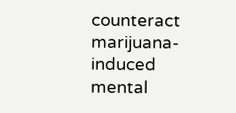counteract marijuana-induced mental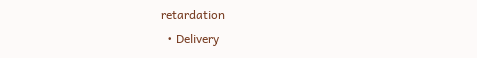retardation
  • Delivery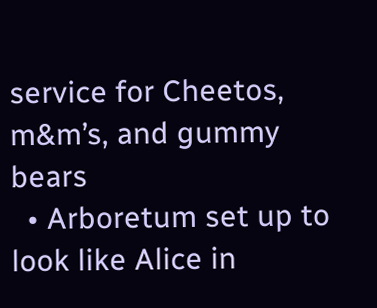service for Cheetos, m&m’s, and gummy bears
  • Arboretum set up to look like Alice in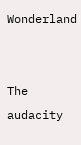Wonderland


The audacity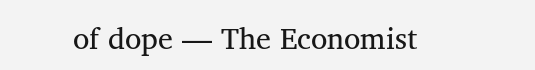of dope — The Economist